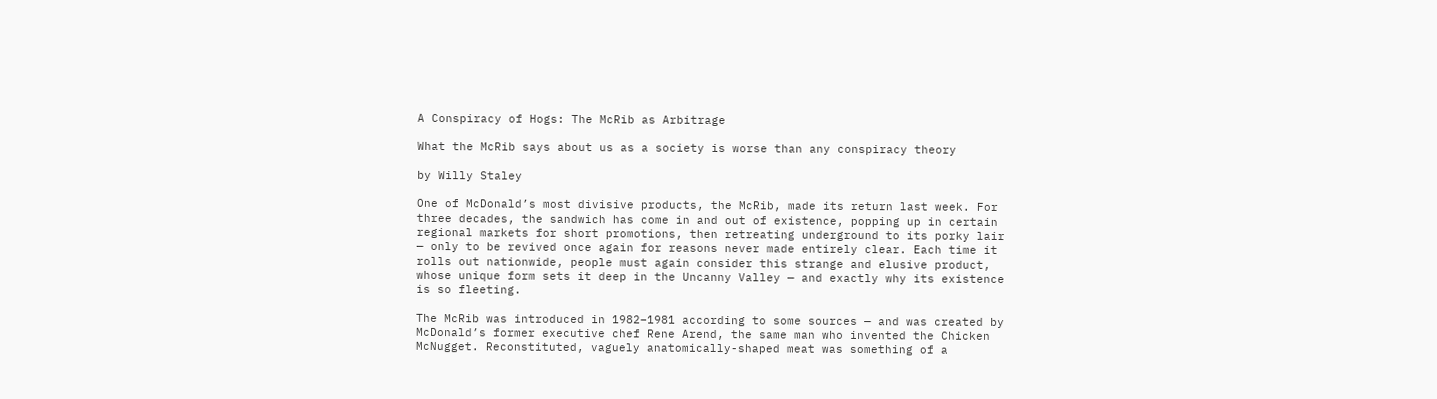A Conspiracy of Hogs: The McRib as Arbitrage

What the McRib says about us as a society is worse than any conspiracy theory

by Willy Staley

One of McDonald’s most divisive products, the McRib, made its return last week. For three decades, the sandwich has come in and out of existence, popping up in certain regional markets for short promotions, then retreating underground to its porky lair — only to be revived once again for reasons never made entirely clear. Each time it rolls out nationwide, people must again consider this strange and elusive product, whose unique form sets it deep in the Uncanny Valley — and exactly why its existence is so fleeting.

The McRib was introduced in 1982–1981 according to some sources — and was created by McDonald’s former executive chef Rene Arend, the same man who invented the Chicken McNugget. Reconstituted, vaguely anatomically-shaped meat was something of a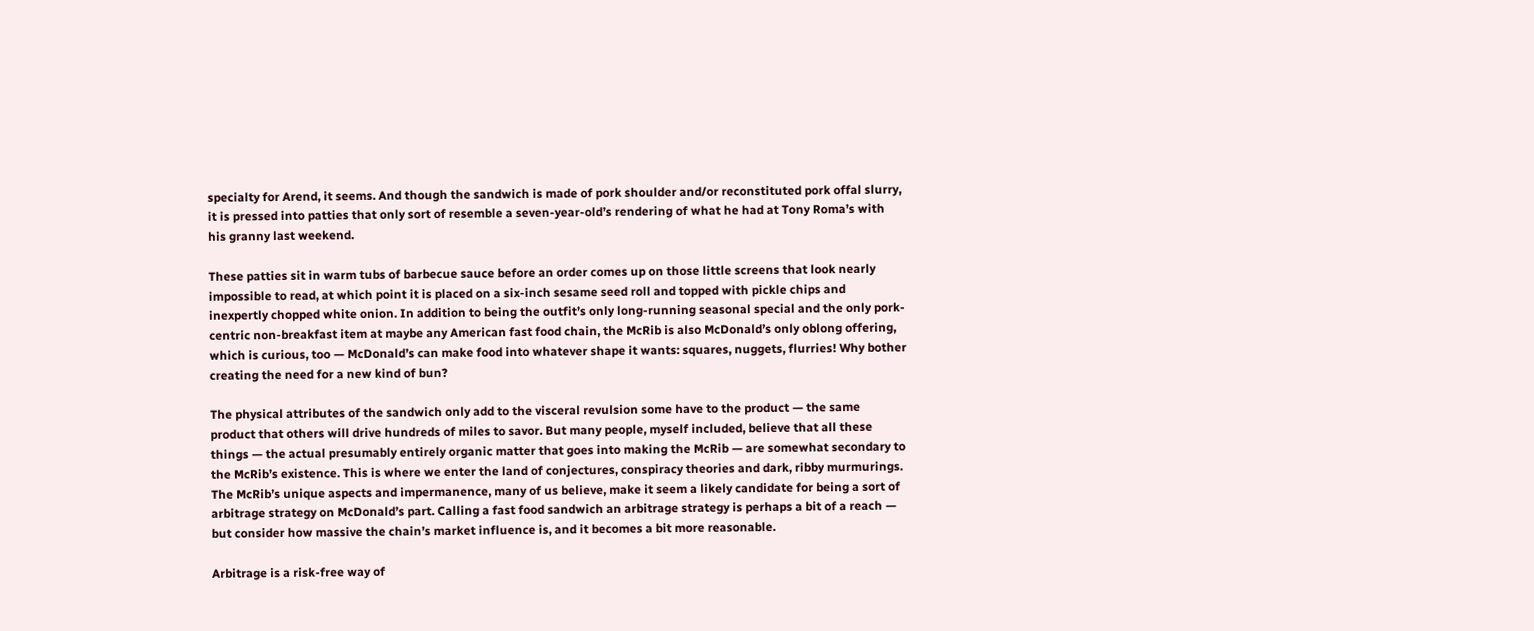specialty for Arend, it seems. And though the sandwich is made of pork shoulder and/or reconstituted pork offal slurry, it is pressed into patties that only sort of resemble a seven-year-old’s rendering of what he had at Tony Roma’s with his granny last weekend.

These patties sit in warm tubs of barbecue sauce before an order comes up on those little screens that look nearly impossible to read, at which point it is placed on a six-inch sesame seed roll and topped with pickle chips and inexpertly chopped white onion. In addition to being the outfit’s only long-running seasonal special and the only pork-centric non-breakfast item at maybe any American fast food chain, the McRib is also McDonald’s only oblong offering, which is curious, too — McDonald’s can make food into whatever shape it wants: squares, nuggets, flurries! Why bother creating the need for a new kind of bun?

The physical attributes of the sandwich only add to the visceral revulsion some have to the product — the same product that others will drive hundreds of miles to savor. But many people, myself included, believe that all these things — the actual presumably entirely organic matter that goes into making the McRib — are somewhat secondary to the McRib’s existence. This is where we enter the land of conjectures, conspiracy theories and dark, ribby murmurings. The McRib’s unique aspects and impermanence, many of us believe, make it seem a likely candidate for being a sort of arbitrage strategy on McDonald’s part. Calling a fast food sandwich an arbitrage strategy is perhaps a bit of a reach — but consider how massive the chain’s market influence is, and it becomes a bit more reasonable.

Arbitrage is a risk-free way of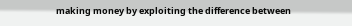making money by exploiting the difference between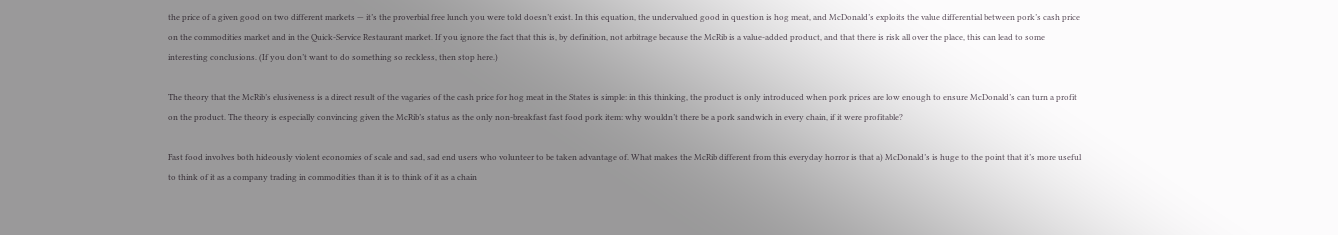the price of a given good on two different markets — it’s the proverbial free lunch you were told doesn’t exist. In this equation, the undervalued good in question is hog meat, and McDonald’s exploits the value differential between pork’s cash price on the commodities market and in the Quick-Service Restaurant market. If you ignore the fact that this is, by definition, not arbitrage because the McRib is a value-added product, and that there is risk all over the place, this can lead to some interesting conclusions. (If you don’t want to do something so reckless, then stop here.)

The theory that the McRib’s elusiveness is a direct result of the vagaries of the cash price for hog meat in the States is simple: in this thinking, the product is only introduced when pork prices are low enough to ensure McDonald’s can turn a profit on the product. The theory is especially convincing given the McRib’s status as the only non-breakfast fast food pork item: why wouldn’t there be a pork sandwich in every chain, if it were profitable?

Fast food involves both hideously violent economies of scale and sad, sad end users who volunteer to be taken advantage of. What makes the McRib different from this everyday horror is that a) McDonald’s is huge to the point that it’s more useful to think of it as a company trading in commodities than it is to think of it as a chain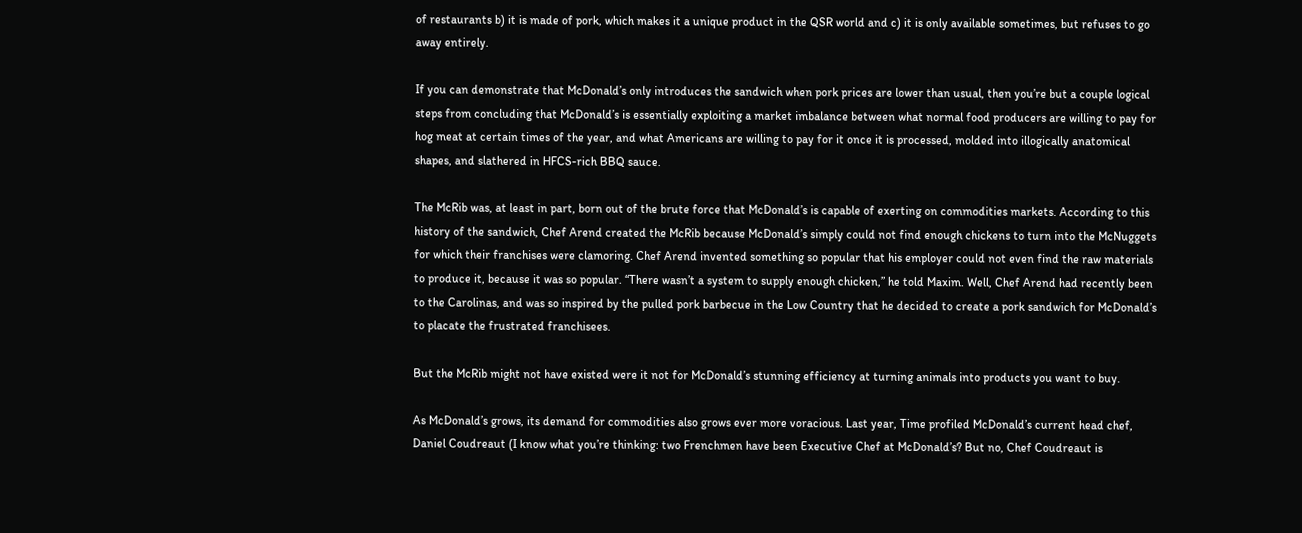of restaurants b) it is made of pork, which makes it a unique product in the QSR world and c) it is only available sometimes, but refuses to go away entirely.

If you can demonstrate that McDonald’s only introduces the sandwich when pork prices are lower than usual, then you’re but a couple logical steps from concluding that McDonald’s is essentially exploiting a market imbalance between what normal food producers are willing to pay for hog meat at certain times of the year, and what Americans are willing to pay for it once it is processed, molded into illogically anatomical shapes, and slathered in HFCS-rich BBQ sauce.

The McRib was, at least in part, born out of the brute force that McDonald’s is capable of exerting on commodities markets. According to this history of the sandwich, Chef Arend created the McRib because McDonald’s simply could not find enough chickens to turn into the McNuggets for which their franchises were clamoring. Chef Arend invented something so popular that his employer could not even find the raw materials to produce it, because it was so popular. “There wasn’t a system to supply enough chicken,” he told Maxim. Well, Chef Arend had recently been to the Carolinas, and was so inspired by the pulled pork barbecue in the Low Country that he decided to create a pork sandwich for McDonald’s to placate the frustrated franchisees.

But the McRib might not have existed were it not for McDonald’s stunning efficiency at turning animals into products you want to buy.

As McDonald’s grows, its demand for commodities also grows ever more voracious. Last year, Time profiled McDonald’s current head chef, Daniel Coudreaut (I know what you’re thinking: two Frenchmen have been Executive Chef at McDonald’s? But no, Chef Coudreaut is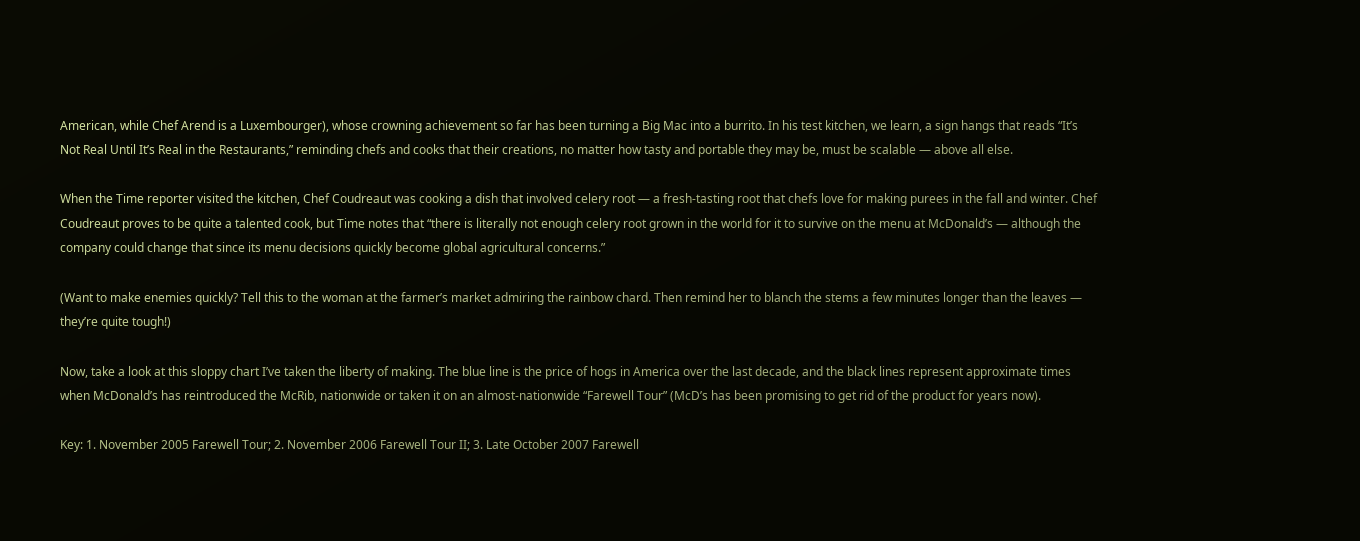American, while Chef Arend is a Luxembourger), whose crowning achievement so far has been turning a Big Mac into a burrito. In his test kitchen, we learn, a sign hangs that reads “It’s Not Real Until It’s Real in the Restaurants,” reminding chefs and cooks that their creations, no matter how tasty and portable they may be, must be scalable — above all else.

When the Time reporter visited the kitchen, Chef Coudreaut was cooking a dish that involved celery root — a fresh-tasting root that chefs love for making purees in the fall and winter. Chef Coudreaut proves to be quite a talented cook, but Time notes that “there is literally not enough celery root grown in the world for it to survive on the menu at McDonald’s — although the company could change that since its menu decisions quickly become global agricultural concerns.”

(Want to make enemies quickly? Tell this to the woman at the farmer’s market admiring the rainbow chard. Then remind her to blanch the stems a few minutes longer than the leaves — they’re quite tough!)

Now, take a look at this sloppy chart I’ve taken the liberty of making. The blue line is the price of hogs in America over the last decade, and the black lines represent approximate times when McDonald’s has reintroduced the McRib, nationwide or taken it on an almost-nationwide “Farewell Tour” (McD’s has been promising to get rid of the product for years now).

Key: 1. November 2005 Farewell Tour; 2. November 2006 Farewell Tour II; 3. Late October 2007 Farewell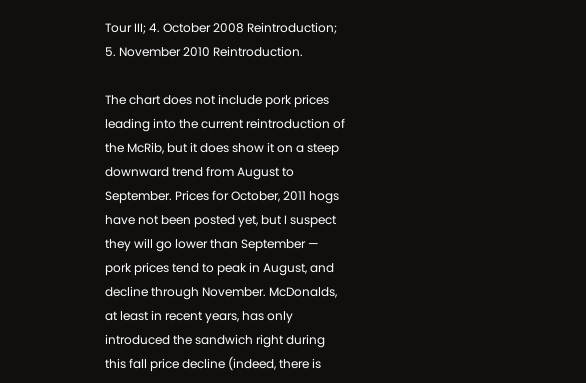Tour III; 4. October 2008 Reintroduction; 5. November 2010 Reintroduction.

The chart does not include pork prices leading into the current reintroduction of the McRib, but it does show it on a steep downward trend from August to September. Prices for October, 2011 hogs have not been posted yet, but I suspect they will go lower than September — pork prices tend to peak in August, and decline through November. McDonalds, at least in recent years, has only introduced the sandwich right during this fall price decline (indeed, there is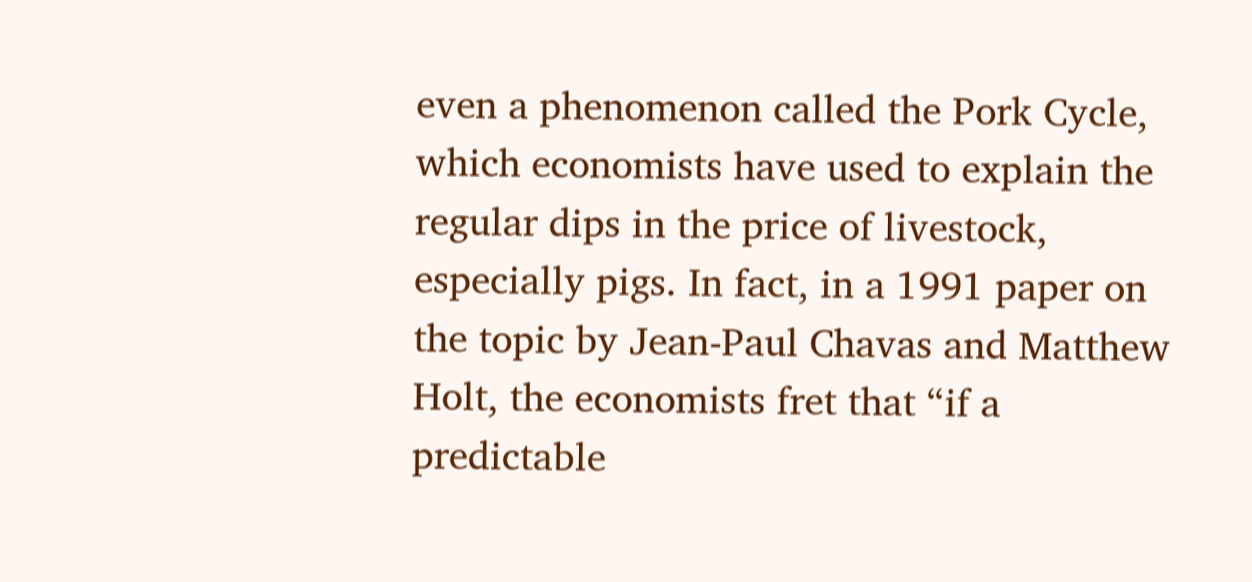even a phenomenon called the Pork Cycle, which economists have used to explain the regular dips in the price of livestock, especially pigs. In fact, in a 1991 paper on the topic by Jean-Paul Chavas and Matthew Holt, the economists fret that “if a predictable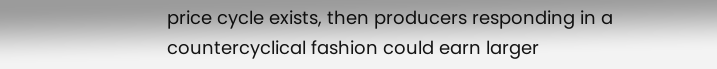price cycle exists, then producers responding in a countercyclical fashion could earn larger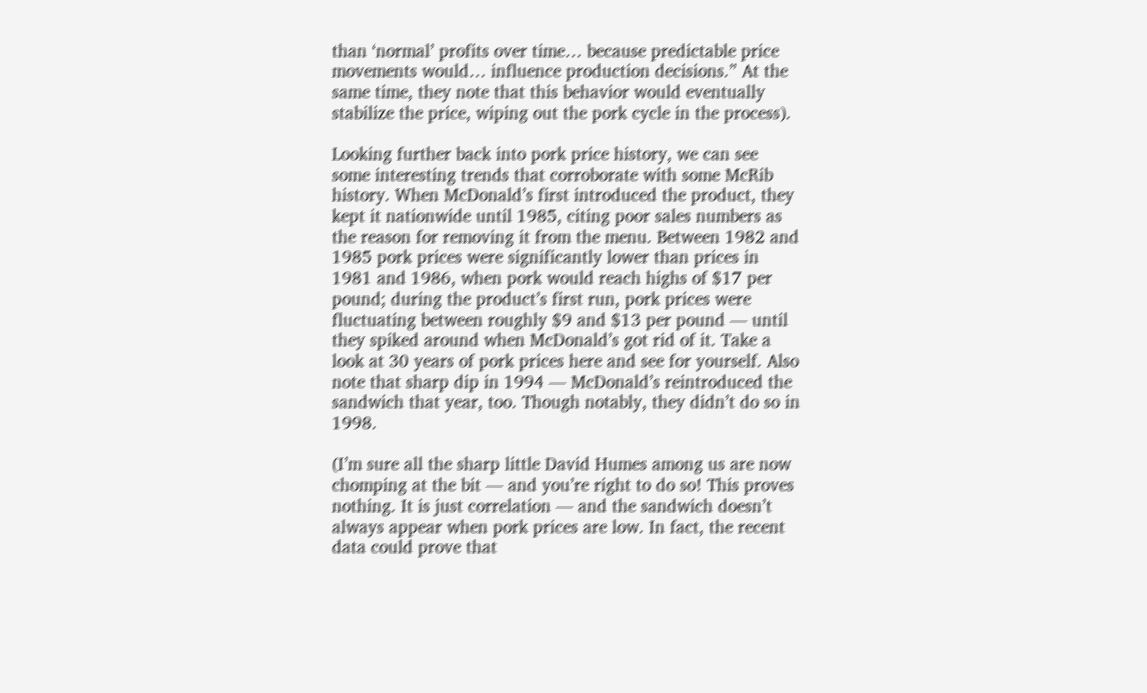than ‘normal’ profits over time… because predictable price movements would… influence production decisions.” At the same time, they note that this behavior would eventually stabilize the price, wiping out the pork cycle in the process).

Looking further back into pork price history, we can see some interesting trends that corroborate with some McRib history. When McDonald’s first introduced the product, they kept it nationwide until 1985, citing poor sales numbers as the reason for removing it from the menu. Between 1982 and 1985 pork prices were significantly lower than prices in 1981 and 1986, when pork would reach highs of $17 per pound; during the product’s first run, pork prices were fluctuating between roughly $9 and $13 per pound — until they spiked around when McDonald’s got rid of it. Take a look at 30 years of pork prices here and see for yourself. Also note that sharp dip in 1994 — McDonald’s reintroduced the sandwich that year, too. Though notably, they didn’t do so in 1998.

(I’m sure all the sharp little David Humes among us are now chomping at the bit — and you’re right to do so! This proves nothing. It is just correlation — and the sandwich doesn’t always appear when pork prices are low. In fact, the recent data could prove that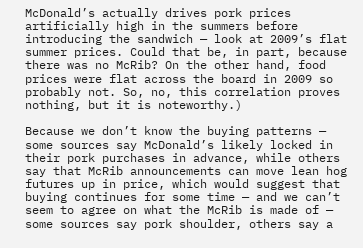McDonald’s actually drives pork prices artificially high in the summers before introducing the sandwich — look at 2009’s flat summer prices. Could that be, in part, because there was no McRib? On the other hand, food prices were flat across the board in 2009 so probably not. So, no, this correlation proves nothing, but it is noteworthy.)

Because we don’t know the buying patterns — some sources say McDonald’s likely locked in their pork purchases in advance, while others say that McRib announcements can move lean hog futures up in price, which would suggest that buying continues for some time — and we can’t seem to agree on what the McRib is made of — some sources say pork shoulder, others say a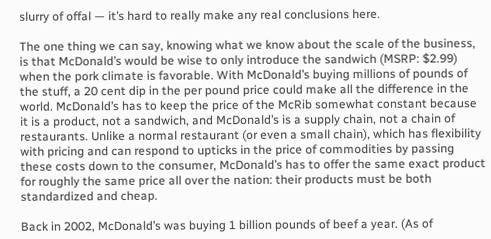slurry of offal — it’s hard to really make any real conclusions here.

The one thing we can say, knowing what we know about the scale of the business, is that McDonald’s would be wise to only introduce the sandwich (MSRP: $2.99) when the pork climate is favorable. With McDonald’s buying millions of pounds of the stuff, a 20 cent dip in the per pound price could make all the difference in the world. McDonald’s has to keep the price of the McRib somewhat constant because it is a product, not a sandwich, and McDonald’s is a supply chain, not a chain of restaurants. Unlike a normal restaurant (or even a small chain), which has flexibility with pricing and can respond to upticks in the price of commodities by passing these costs down to the consumer, McDonald’s has to offer the same exact product for roughly the same price all over the nation: their products must be both standardized and cheap.

Back in 2002, McDonald’s was buying 1 billion pounds of beef a year. (As of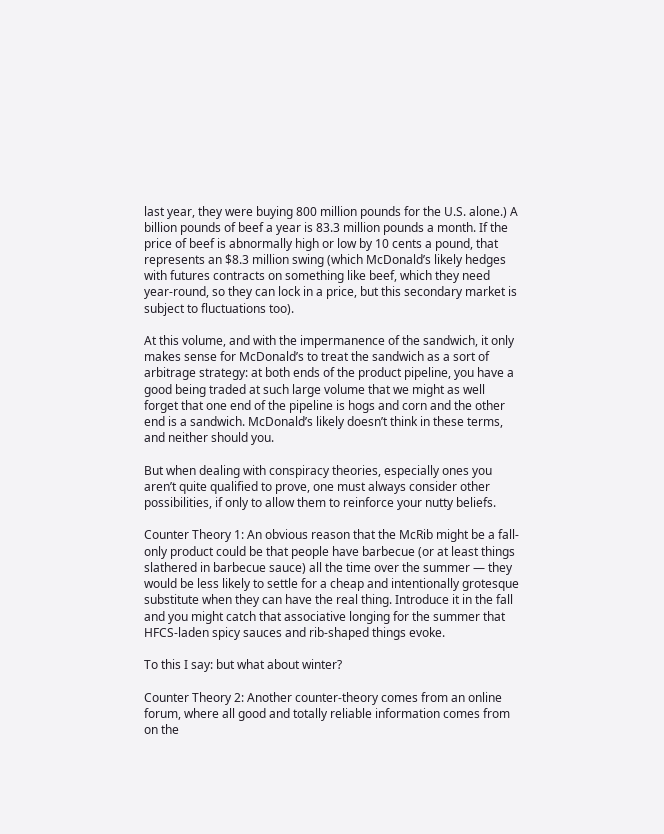last year, they were buying 800 million pounds for the U.S. alone.) A billion pounds of beef a year is 83.3 million pounds a month. If the price of beef is abnormally high or low by 10 cents a pound, that represents an $8.3 million swing (which McDonald’s likely hedges with futures contracts on something like beef, which they need year-round, so they can lock in a price, but this secondary market is subject to fluctuations too).

At this volume, and with the impermanence of the sandwich, it only makes sense for McDonald’s to treat the sandwich as a sort of arbitrage strategy: at both ends of the product pipeline, you have a good being traded at such large volume that we might as well forget that one end of the pipeline is hogs and corn and the other end is a sandwich. McDonald’s likely doesn’t think in these terms, and neither should you.

But when dealing with conspiracy theories, especially ones you aren’t quite qualified to prove, one must always consider other possibilities, if only to allow them to reinforce your nutty beliefs.

Counter Theory 1: An obvious reason that the McRib might be a fall-only product could be that people have barbecue (or at least things slathered in barbecue sauce) all the time over the summer — they would be less likely to settle for a cheap and intentionally grotesque substitute when they can have the real thing. Introduce it in the fall and you might catch that associative longing for the summer that HFCS-laden spicy sauces and rib-shaped things evoke.

To this I say: but what about winter?

Counter Theory 2: Another counter-theory comes from an online forum, where all good and totally reliable information comes from on the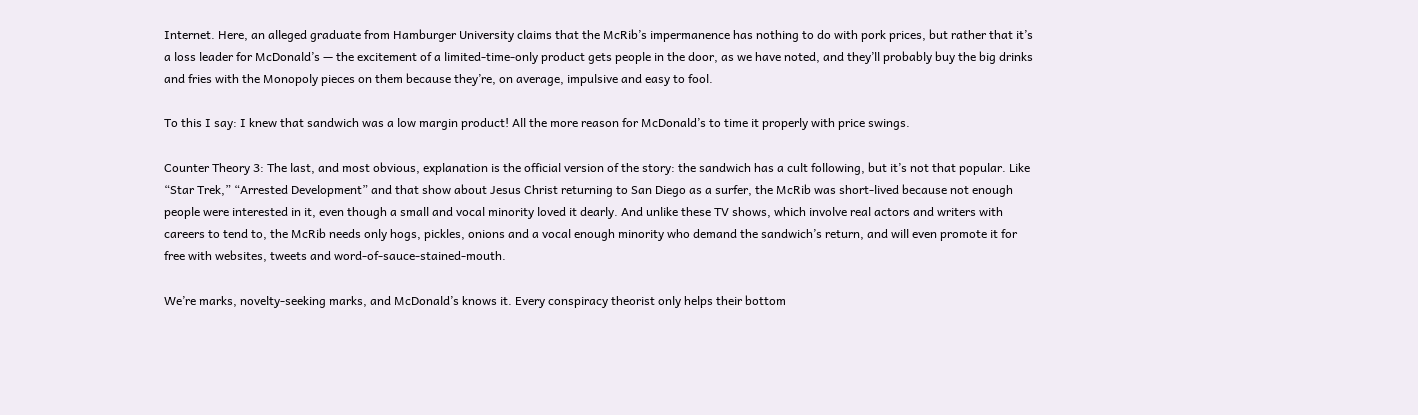Internet. Here, an alleged graduate from Hamburger University claims that the McRib’s impermanence has nothing to do with pork prices, but rather that it’s a loss leader for McDonald’s — the excitement of a limited-time-only product gets people in the door, as we have noted, and they’ll probably buy the big drinks and fries with the Monopoly pieces on them because they’re, on average, impulsive and easy to fool.

To this I say: I knew that sandwich was a low margin product! All the more reason for McDonald’s to time it properly with price swings.

Counter Theory 3: The last, and most obvious, explanation is the official version of the story: the sandwich has a cult following, but it’s not that popular. Like “Star Trek,” “Arrested Development” and that show about Jesus Christ returning to San Diego as a surfer, the McRib was short-lived because not enough people were interested in it, even though a small and vocal minority loved it dearly. And unlike these TV shows, which involve real actors and writers with careers to tend to, the McRib needs only hogs, pickles, onions and a vocal enough minority who demand the sandwich’s return, and will even promote it for free with websites, tweets and word-of-sauce-stained-mouth.

We’re marks, novelty-seeking marks, and McDonald’s knows it. Every conspiracy theorist only helps their bottom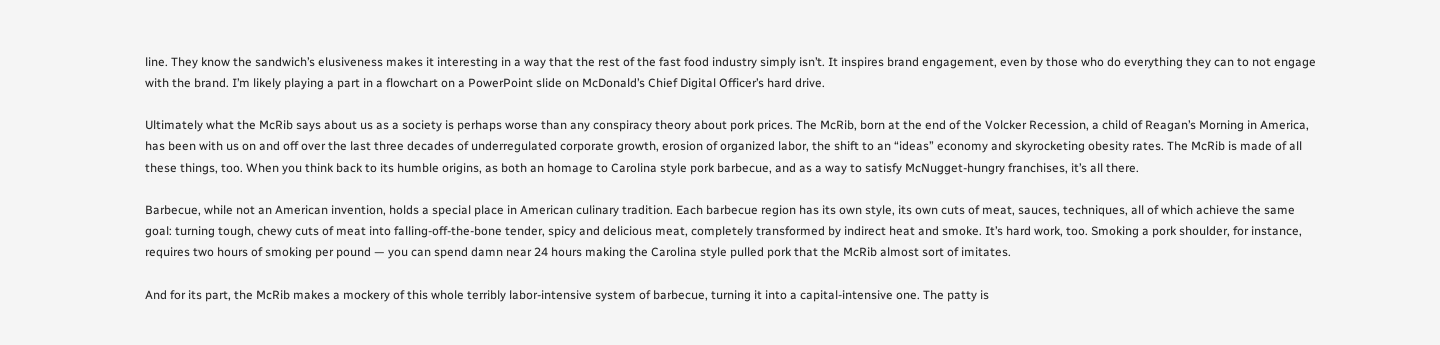line. They know the sandwich’s elusiveness makes it interesting in a way that the rest of the fast food industry simply isn’t. It inspires brand engagement, even by those who do everything they can to not engage with the brand. I’m likely playing a part in a flowchart on a PowerPoint slide on McDonald’s Chief Digital Officer’s hard drive.

Ultimately what the McRib says about us as a society is perhaps worse than any conspiracy theory about pork prices. The McRib, born at the end of the Volcker Recession, a child of Reagan’s Morning in America, has been with us on and off over the last three decades of underregulated corporate growth, erosion of organized labor, the shift to an “ideas” economy and skyrocketing obesity rates. The McRib is made of all these things, too. When you think back to its humble origins, as both an homage to Carolina style pork barbecue, and as a way to satisfy McNugget-hungry franchises, it’s all there.

Barbecue, while not an American invention, holds a special place in American culinary tradition. Each barbecue region has its own style, its own cuts of meat, sauces, techniques, all of which achieve the same goal: turning tough, chewy cuts of meat into falling-off-the-bone tender, spicy and delicious meat, completely transformed by indirect heat and smoke. It’s hard work, too. Smoking a pork shoulder, for instance, requires two hours of smoking per pound — you can spend damn near 24 hours making the Carolina style pulled pork that the McRib almost sort of imitates.

And for its part, the McRib makes a mockery of this whole terribly labor-intensive system of barbecue, turning it into a capital-intensive one. The patty is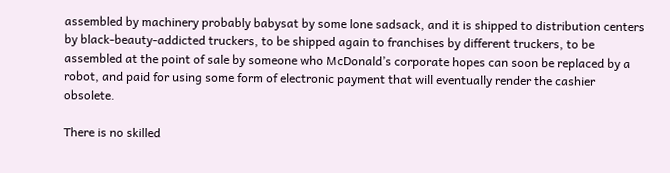assembled by machinery probably babysat by some lone sadsack, and it is shipped to distribution centers by black-beauty-addicted truckers, to be shipped again to franchises by different truckers, to be assembled at the point of sale by someone who McDonald’s corporate hopes can soon be replaced by a robot, and paid for using some form of electronic payment that will eventually render the cashier obsolete.

There is no skilled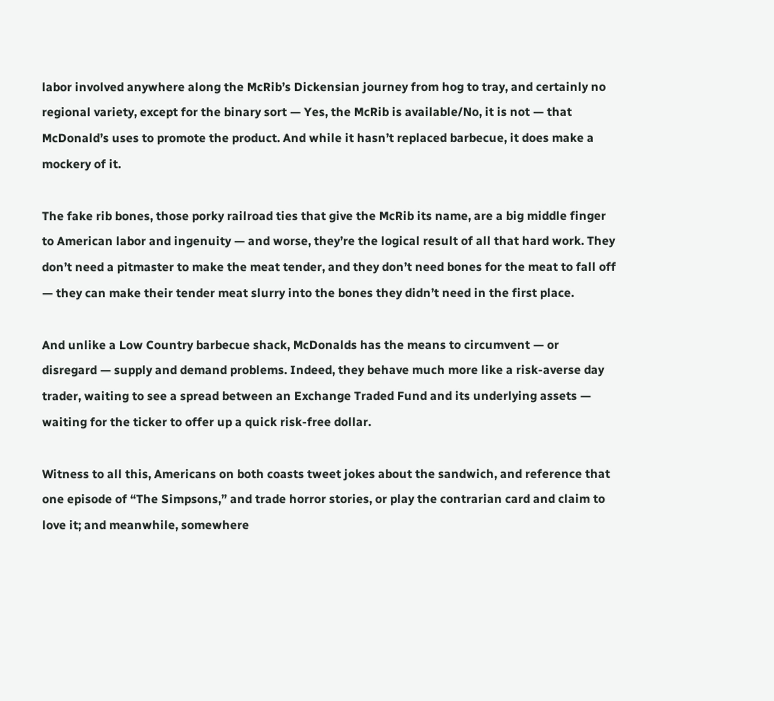labor involved anywhere along the McRib’s Dickensian journey from hog to tray, and certainly no regional variety, except for the binary sort — Yes, the McRib is available/No, it is not — that McDonald’s uses to promote the product. And while it hasn’t replaced barbecue, it does make a mockery of it.

The fake rib bones, those porky railroad ties that give the McRib its name, are a big middle finger to American labor and ingenuity — and worse, they’re the logical result of all that hard work. They don’t need a pitmaster to make the meat tender, and they don’t need bones for the meat to fall off — they can make their tender meat slurry into the bones they didn’t need in the first place.

And unlike a Low Country barbecue shack, McDonalds has the means to circumvent — or disregard — supply and demand problems. Indeed, they behave much more like a risk-averse day trader, waiting to see a spread between an Exchange Traded Fund and its underlying assets — waiting for the ticker to offer up a quick risk-free dollar.

Witness to all this, Americans on both coasts tweet jokes about the sandwich, and reference that one episode of “The Simpsons,” and trade horror stories, or play the contrarian card and claim to love it; and meanwhile, somewhere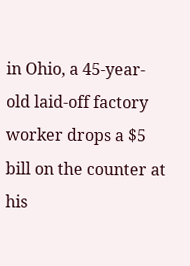in Ohio, a 45-year-old laid-off factory worker drops a $5 bill on the counter at his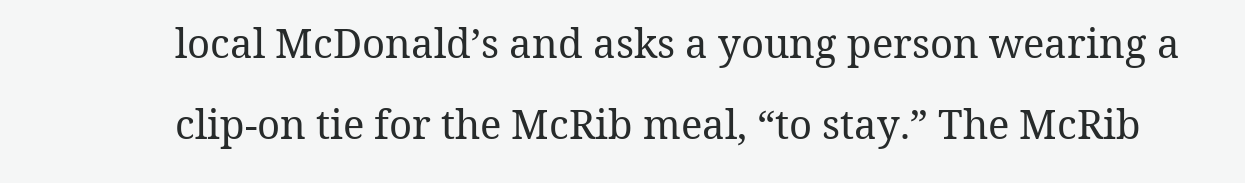local McDonald’s and asks a young person wearing a clip-on tie for the McRib meal, “to stay.” The McRib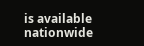is available nationwide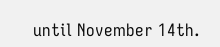until November 14th.